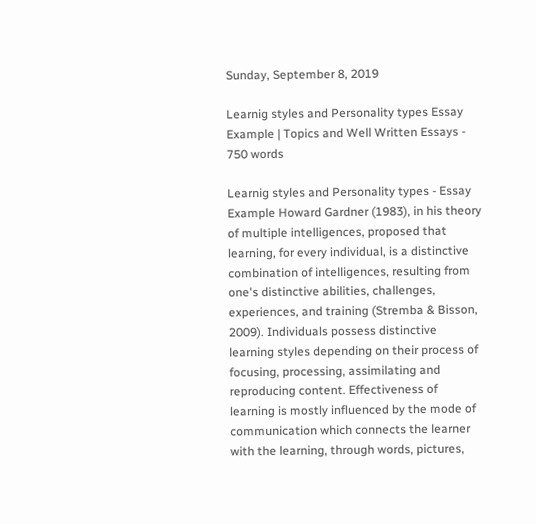Sunday, September 8, 2019

Learnig styles and Personality types Essay Example | Topics and Well Written Essays - 750 words

Learnig styles and Personality types - Essay Example Howard Gardner (1983), in his theory of multiple intelligences, proposed that learning, for every individual, is a distinctive combination of intelligences, resulting from one's distinctive abilities, challenges, experiences, and training (Stremba & Bisson, 2009). Individuals possess distinctive learning styles depending on their process of focusing, processing, assimilating and reproducing content. Effectiveness of learning is mostly influenced by the mode of communication which connects the learner with the learning, through words, pictures,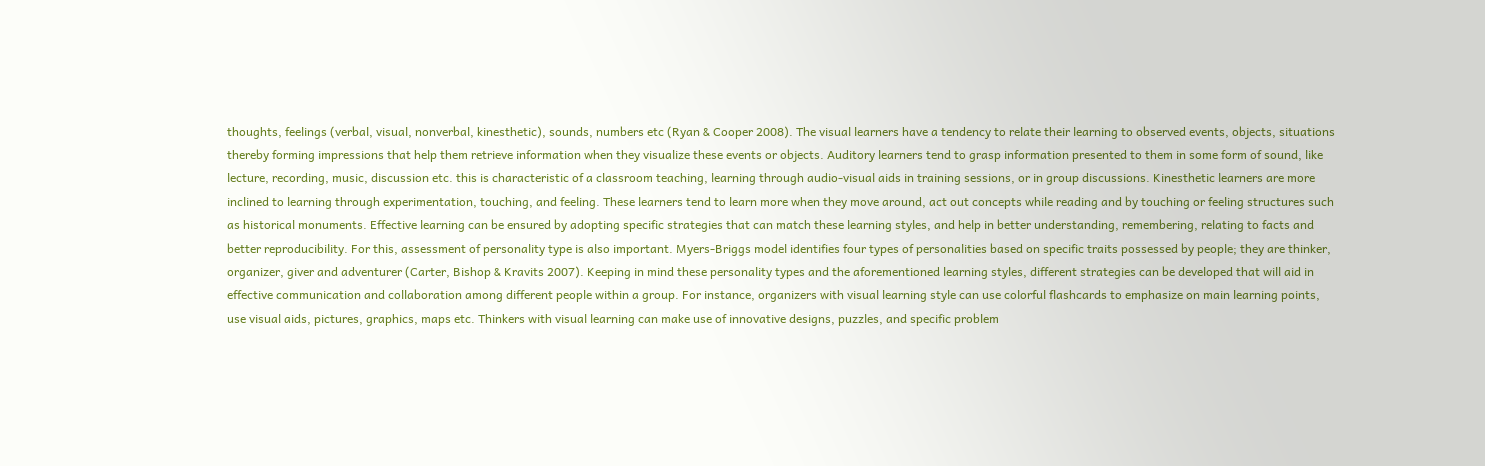thoughts, feelings (verbal, visual, nonverbal, kinesthetic), sounds, numbers etc (Ryan & Cooper 2008). The visual learners have a tendency to relate their learning to observed events, objects, situations thereby forming impressions that help them retrieve information when they visualize these events or objects. Auditory learners tend to grasp information presented to them in some form of sound, like lecture, recording, music, discussion etc. this is characteristic of a classroom teaching, learning through audio-visual aids in training sessions, or in group discussions. Kinesthetic learners are more inclined to learning through experimentation, touching, and feeling. These learners tend to learn more when they move around, act out concepts while reading and by touching or feeling structures such as historical monuments. Effective learning can be ensured by adopting specific strategies that can match these learning styles, and help in better understanding, remembering, relating to facts and better reproducibility. For this, assessment of personality type is also important. Myers-Briggs model identifies four types of personalities based on specific traits possessed by people; they are thinker, organizer, giver and adventurer (Carter, Bishop & Kravits 2007). Keeping in mind these personality types and the aforementioned learning styles, different strategies can be developed that will aid in effective communication and collaboration among different people within a group. For instance, organizers with visual learning style can use colorful flashcards to emphasize on main learning points, use visual aids, pictures, graphics, maps etc. Thinkers with visual learning can make use of innovative designs, puzzles, and specific problem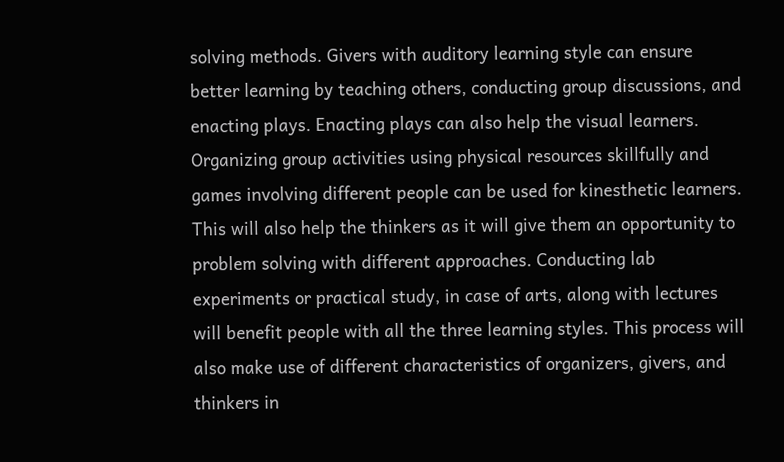solving methods. Givers with auditory learning style can ensure better learning by teaching others, conducting group discussions, and enacting plays. Enacting plays can also help the visual learners. Organizing group activities using physical resources skillfully and games involving different people can be used for kinesthetic learners. This will also help the thinkers as it will give them an opportunity to problem solving with different approaches. Conducting lab experiments or practical study, in case of arts, along with lectures will benefit people with all the three learning styles. This process will also make use of different characteristics of organizers, givers, and thinkers in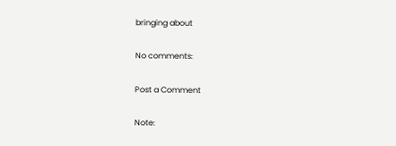bringing about

No comments:

Post a Comment

Note: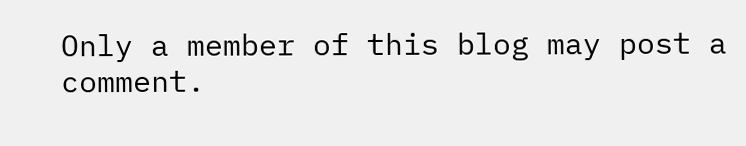Only a member of this blog may post a comment.